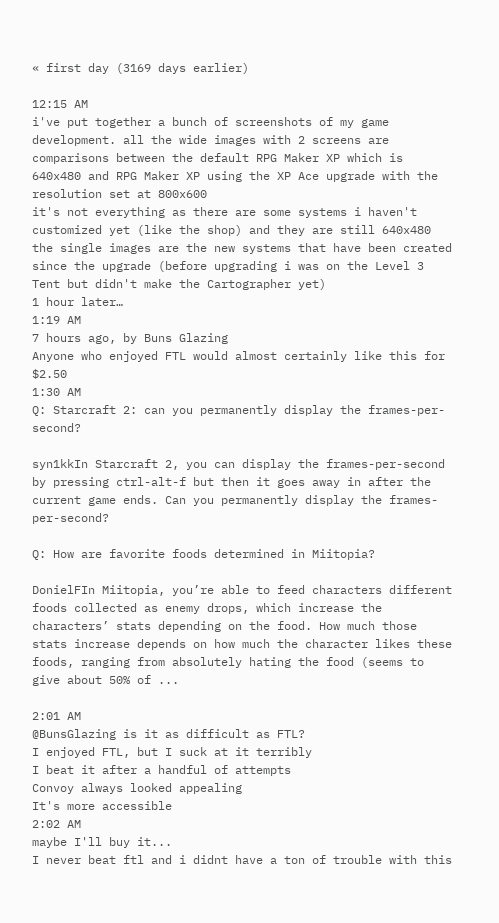« first day (3169 days earlier)

12:15 AM
i've put together a bunch of screenshots of my game development. all the wide images with 2 screens are comparisons between the default RPG Maker XP which is 640x480 and RPG Maker XP using the XP Ace upgrade with the resolution set at 800x600
it's not everything as there are some systems i haven't customized yet (like the shop) and they are still 640x480
the single images are the new systems that have been created since the upgrade (before upgrading i was on the Level 3 Tent but didn't make the Cartographer yet)
1 hour later…
1:19 AM
7 hours ago, by Buns Glazing
Anyone who enjoyed FTL would almost certainly like this for $2.50
1:30 AM
Q: Starcraft 2: can you permanently display the frames-per-second?

syn1kkIn Starcraft 2, you can display the frames-per-second by pressing ctrl-alt-f but then it goes away in after the current game ends. Can you permanently display the frames-per-second?

Q: How are favorite foods determined in Miitopia?

DonielFIn Miitopia, you’re able to feed characters different foods collected as enemy drops, which increase the characters’ stats depending on the food. How much those stats increase depends on how much the character likes these foods, ranging from absolutely hating the food (seems to give about 50% of ...

2:01 AM
@BunsGlazing is it as difficult as FTL?
I enjoyed FTL, but I suck at it terribly
I beat it after a handful of attempts
Convoy always looked appealing
It's more accessible
2:02 AM
maybe I'll buy it...
I never beat ftl and i didnt have a ton of trouble with this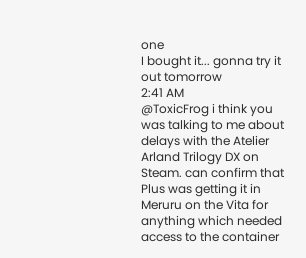one
I bought it... gonna try it out tomorrow
2:41 AM
@ToxicFrog i think you was talking to me about delays with the Atelier Arland Trilogy DX on Steam. can confirm that Plus was getting it in Meruru on the Vita for anything which needed access to the container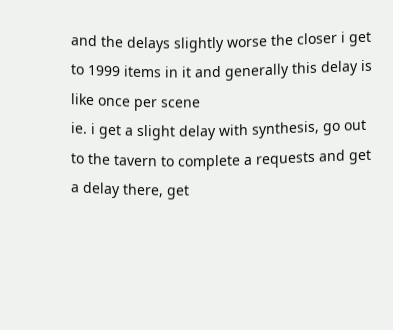and the delays slightly worse the closer i get to 1999 items in it and generally this delay is like once per scene
ie. i get a slight delay with synthesis, go out to the tavern to complete a requests and get a delay there, get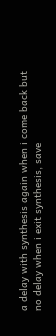a delay with synthesis again when i come back but no delay when i exit synthesis, save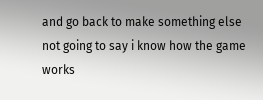and go back to make something else
not going to say i know how the game works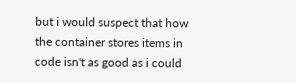but i would suspect that how the container stores items in code isn't as good as i could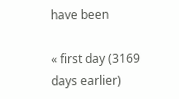have been

« first day (3169 days earlier)